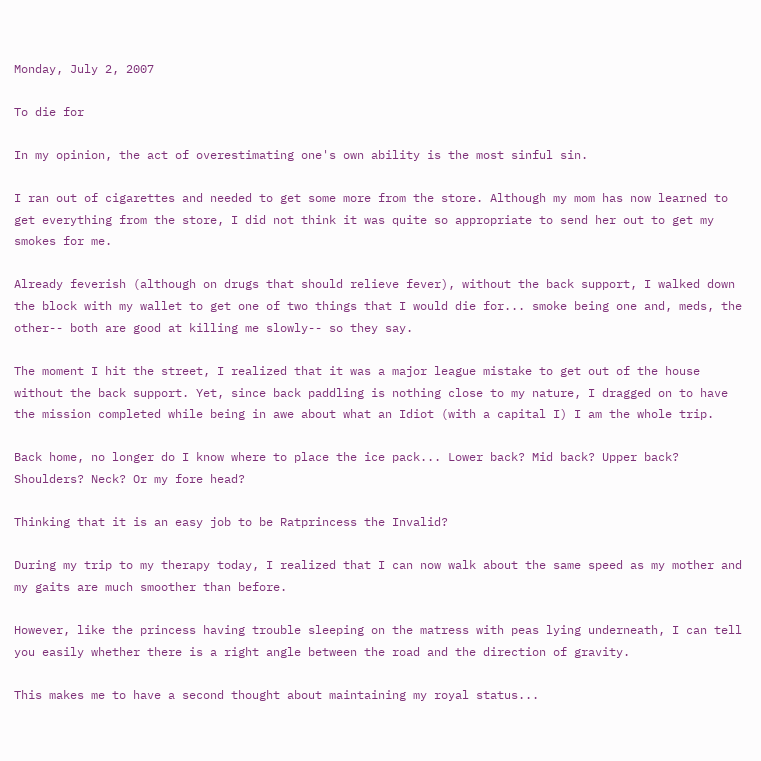Monday, July 2, 2007

To die for

In my opinion, the act of overestimating one's own ability is the most sinful sin.

I ran out of cigarettes and needed to get some more from the store. Although my mom has now learned to get everything from the store, I did not think it was quite so appropriate to send her out to get my smokes for me.

Already feverish (although on drugs that should relieve fever), without the back support, I walked down the block with my wallet to get one of two things that I would die for... smoke being one and, meds, the other-- both are good at killing me slowly-- so they say.

The moment I hit the street, I realized that it was a major league mistake to get out of the house without the back support. Yet, since back paddling is nothing close to my nature, I dragged on to have the mission completed while being in awe about what an Idiot (with a capital I) I am the whole trip.

Back home, no longer do I know where to place the ice pack... Lower back? Mid back? Upper back? Shoulders? Neck? Or my fore head?

Thinking that it is an easy job to be Ratprincess the Invalid?

During my trip to my therapy today, I realized that I can now walk about the same speed as my mother and my gaits are much smoother than before.

However, like the princess having trouble sleeping on the matress with peas lying underneath, I can tell you easily whether there is a right angle between the road and the direction of gravity.

This makes me to have a second thought about maintaining my royal status...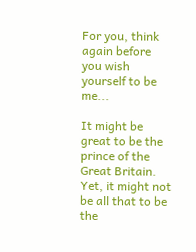For you, think again before you wish yourself to be me...

It might be great to be the prince of the Great Britain. Yet, it might not be all that to be the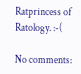Ratprincess of Ratology. :-(

No comments: